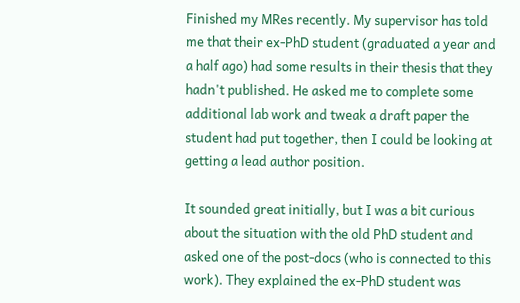Finished my MRes recently. My supervisor has told me that their ex-PhD student (graduated a year and a half ago) had some results in their thesis that they hadn't published. He asked me to complete some additional lab work and tweak a draft paper the student had put together, then I could be looking at getting a lead author position.

It sounded great initially, but I was a bit curious about the situation with the old PhD student and asked one of the post-docs (who is connected to this work). They explained the ex-PhD student was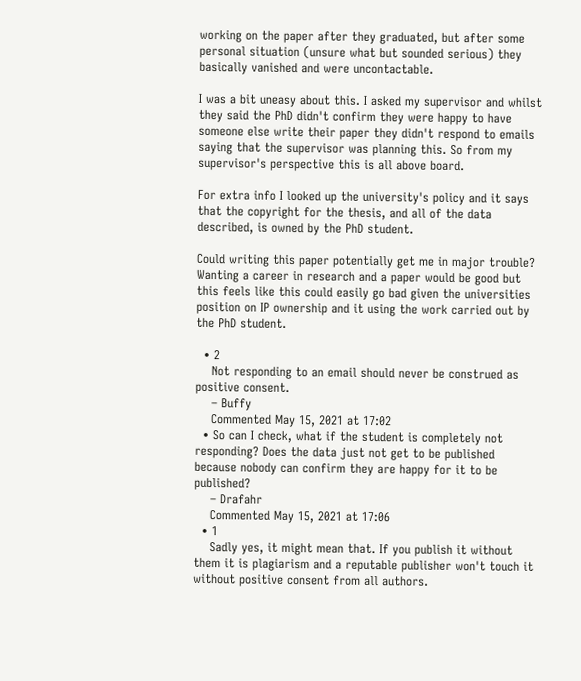working on the paper after they graduated, but after some personal situation (unsure what but sounded serious) they basically vanished and were uncontactable.

I was a bit uneasy about this. I asked my supervisor and whilst they said the PhD didn't confirm they were happy to have someone else write their paper they didn't respond to emails saying that the supervisor was planning this. So from my supervisor's perspective this is all above board.

For extra info I looked up the university's policy and it says that the copyright for the thesis, and all of the data described, is owned by the PhD student.

Could writing this paper potentially get me in major trouble? Wanting a career in research and a paper would be good but this feels like this could easily go bad given the universities position on IP ownership and it using the work carried out by the PhD student.

  • 2
    Not responding to an email should never be construed as positive consent.
    – Buffy
    Commented May 15, 2021 at 17:02
  • So can I check, what if the student is completely not responding? Does the data just not get to be published because nobody can confirm they are happy for it to be published?
    – Drafahr
    Commented May 15, 2021 at 17:06
  • 1
    Sadly yes, it might mean that. If you publish it without them it is plagiarism and a reputable publisher won't touch it without positive consent from all authors.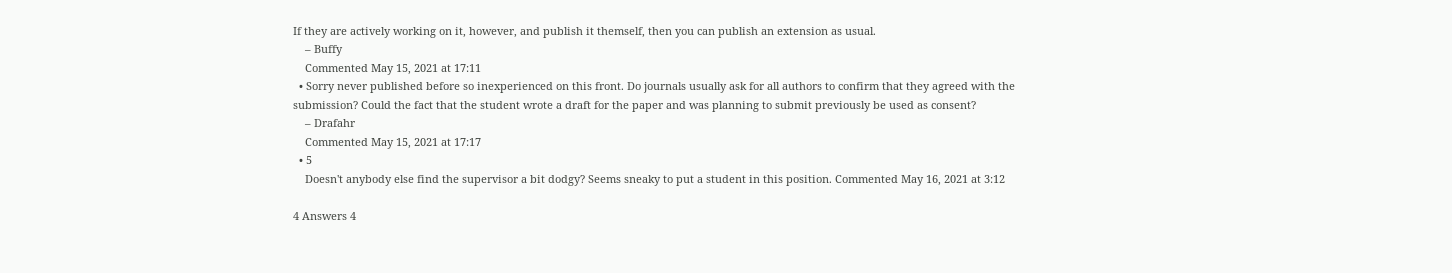If they are actively working on it, however, and publish it themself, then you can publish an extension as usual.
    – Buffy
    Commented May 15, 2021 at 17:11
  • Sorry never published before so inexperienced on this front. Do journals usually ask for all authors to confirm that they agreed with the submission? Could the fact that the student wrote a draft for the paper and was planning to submit previously be used as consent?
    – Drafahr
    Commented May 15, 2021 at 17:17
  • 5
    Doesn't anybody else find the supervisor a bit dodgy? Seems sneaky to put a student in this position. Commented May 16, 2021 at 3:12

4 Answers 4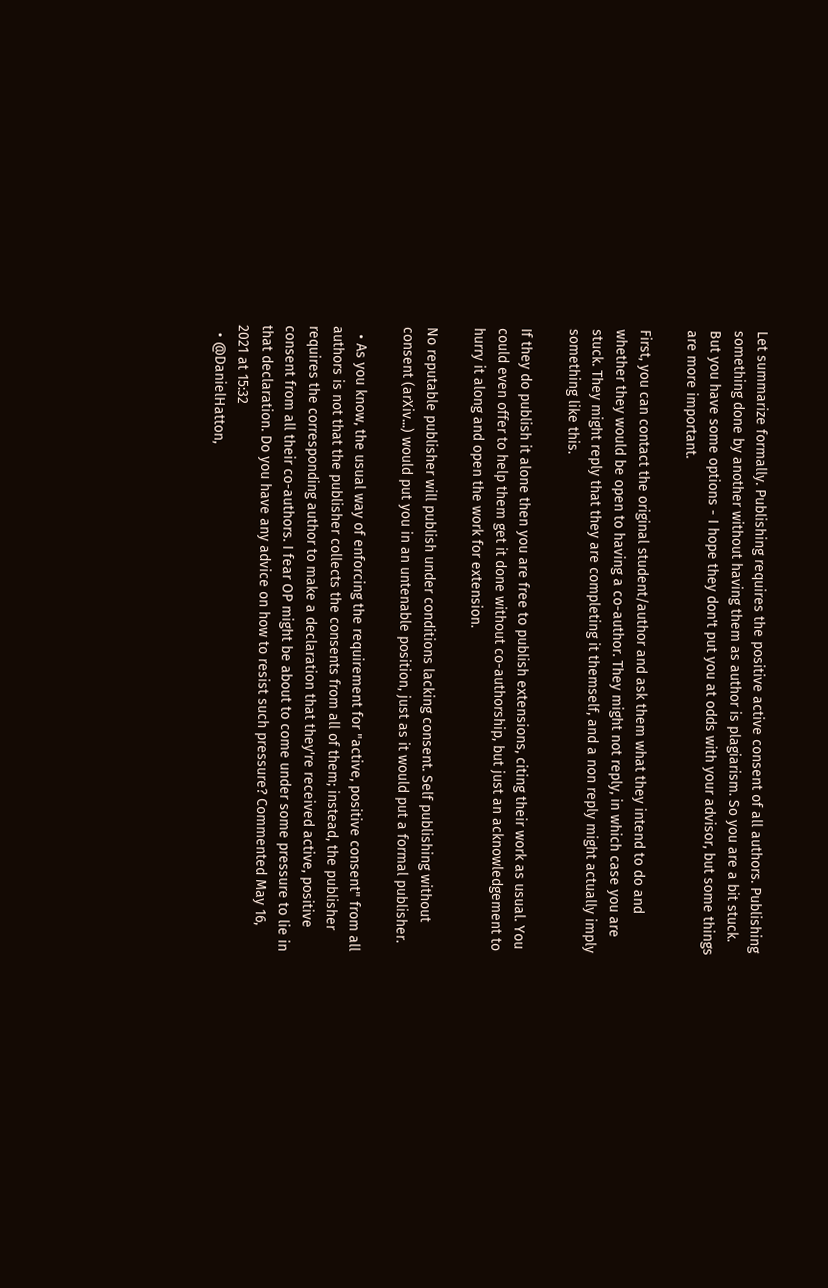Let summarize formally. Publishing requires the positive active consent of all authors. Publishing something done by another without having them as author is plagiarism. So you are a bit stuck. But you have some options - I hope they don't put you at odds with your advisor, but some things are more important.

First, you can contact the original student/author and ask them what they intend to do and whether they would be open to having a co-author. They might not reply, in which case you are stuck. They might reply that they are completing it themself, and a non reply might actually imply something like this.

If they do publish it alone then you are free to publish extensions, citing their work as usual. You could even offer to help them get it done without co-authorship, but just an acknowledgement to hurry it along and open the work for extension.

No reputable publisher will publish under conditions lacking consent. Self publishing without consent (arXiv...) would put you in an untenable position, just as it would put a formal publisher.

  • As you know, the usual way of enforcing the requirement for "active, positive consent" from all authors is not that the publisher collects the consents from all of them; instead, the publisher requires the corresponding author to make a declaration that they're received active, positive consent from all their co-authors. I fear OP might be about to come under some pressure to lie in that declaration. Do you have any advice on how to resist such pressure? Commented May 16, 2021 at 15:32
  • @DanielHatton,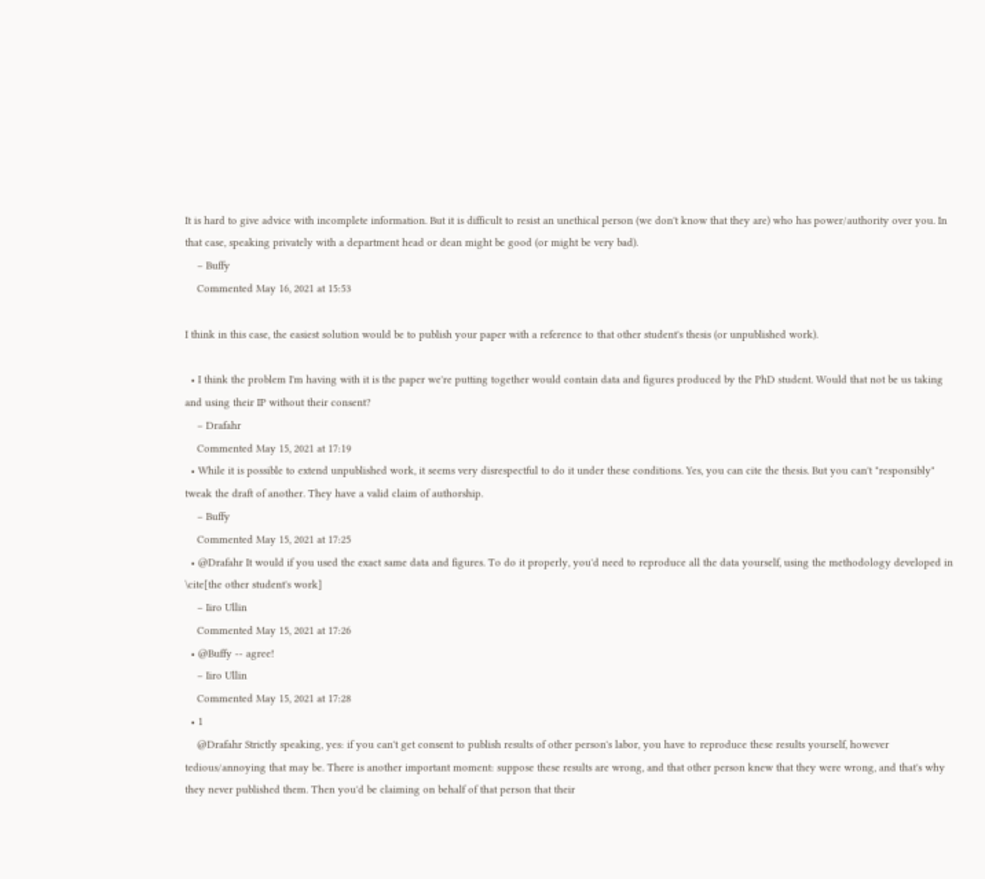It is hard to give advice with incomplete information. But it is difficult to resist an unethical person (we don't know that they are) who has power/authority over you. In that case, speaking privately with a department head or dean might be good (or might be very bad).
    – Buffy
    Commented May 16, 2021 at 15:53

I think in this case, the easiest solution would be to publish your paper with a reference to that other student's thesis (or unpublished work).

  • I think the problem I'm having with it is the paper we're putting together would contain data and figures produced by the PhD student. Would that not be us taking and using their IP without their consent?
    – Drafahr
    Commented May 15, 2021 at 17:19
  • While it is possible to extend unpublished work, it seems very disrespectful to do it under these conditions. Yes, you can cite the thesis. But you can't "responsibly" tweak the draft of another. They have a valid claim of authorship.
    – Buffy
    Commented May 15, 2021 at 17:25
  • @Drafahr It would if you used the exact same data and figures. To do it properly, you'd need to reproduce all the data yourself, using the methodology developed in \cite[the other student's work]
    – Iiro Ullin
    Commented May 15, 2021 at 17:26
  • @Buffy -- agree!
    – Iiro Ullin
    Commented May 15, 2021 at 17:28
  • 1
    @Drafahr Strictly speaking, yes: if you can't get consent to publish results of other person's labor, you have to reproduce these results yourself, however tedious/annoying that may be. There is another important moment: suppose these results are wrong, and that other person knew that they were wrong, and that's why they never published them. Then you'd be claiming on behalf of that person that their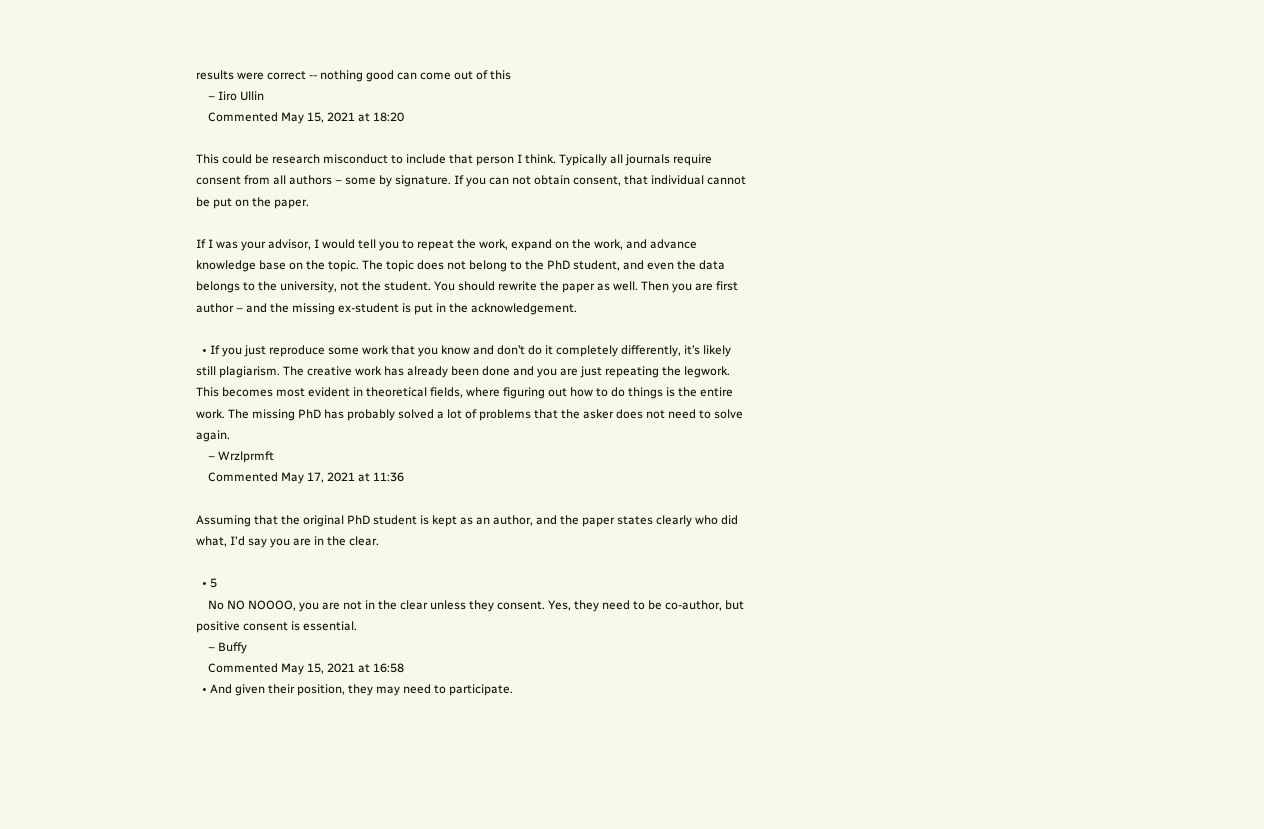results were correct -- nothing good can come out of this
    – Iiro Ullin
    Commented May 15, 2021 at 18:20

This could be research misconduct to include that person I think. Typically all journals require consent from all authors – some by signature. If you can not obtain consent, that individual cannot be put on the paper.

If I was your advisor, I would tell you to repeat the work, expand on the work, and advance knowledge base on the topic. The topic does not belong to the PhD student, and even the data belongs to the university, not the student. You should rewrite the paper as well. Then you are first author – and the missing ex-student is put in the acknowledgement.

  • If you just reproduce some work that you know and don’t do it completely differently, it’s likely still plagiarism. The creative work has already been done and you are just repeating the legwork. This becomes most evident in theoretical fields, where figuring out how to do things is the entire work. The missing PhD has probably solved a lot of problems that the asker does not need to solve again.
    – Wrzlprmft
    Commented May 17, 2021 at 11:36

Assuming that the original PhD student is kept as an author, and the paper states clearly who did what, I'd say you are in the clear.

  • 5
    No NO NOOOO, you are not in the clear unless they consent. Yes, they need to be co-author, but positive consent is essential.
    – Buffy
    Commented May 15, 2021 at 16:58
  • And given their position, they may need to participate.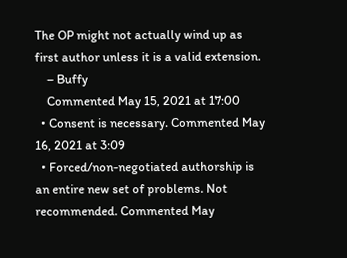The OP might not actually wind up as first author unless it is a valid extension.
    – Buffy
    Commented May 15, 2021 at 17:00
  • Consent is necessary. Commented May 16, 2021 at 3:09
  • Forced/non-negotiated authorship is an entire new set of problems. Not recommended. Commented May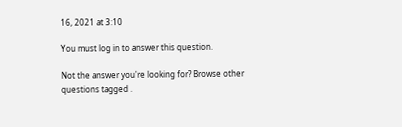16, 2021 at 3:10

You must log in to answer this question.

Not the answer you're looking for? Browse other questions tagged .